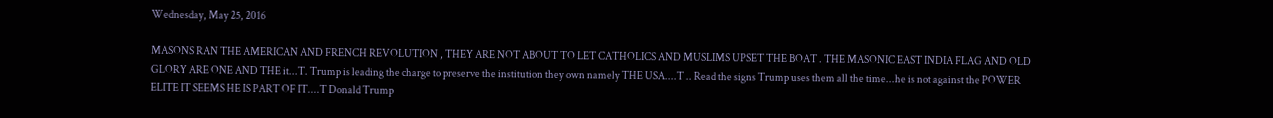Wednesday, May 25, 2016

MASONS RAN THE AMERICAN AND FRENCH REVOLUTION , THEY ARE NOT ABOUT TO LET CATHOLICS AND MUSLIMS UPSET THE BOAT . THE MASONIC EAST INDIA FLAG AND OLD GLORY ARE ONE AND THE it...T. Trump is leading the charge to preserve the institution they own namely THE USA....T .. Read the signs Trump uses them all the time...he is not against the POWER ELITE IT SEEMS HE IS PART OF IT....T Donald Trump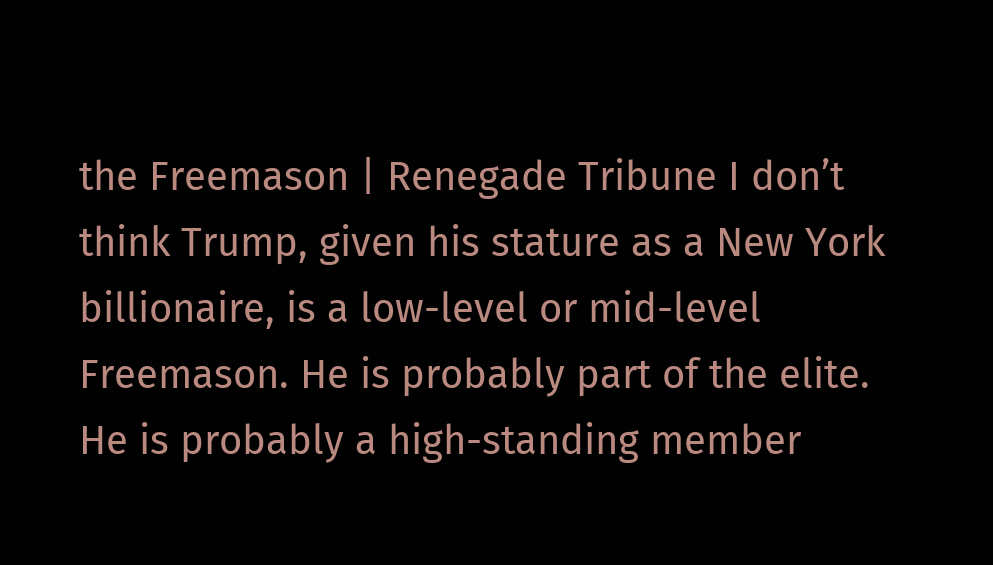the Freemason | Renegade Tribune I don’t think Trump, given his stature as a New York billionaire, is a low-level or mid-level Freemason. He is probably part of the elite. He is probably a high-standing member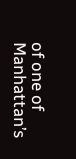of one of Manhattan’s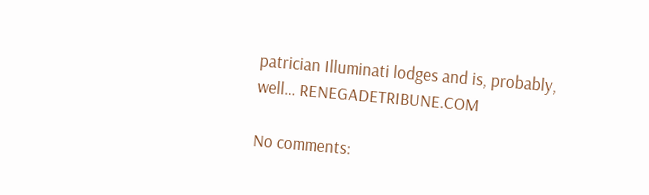patrician Illuminati lodges and is, probably, well… RENEGADETRIBUNE.COM

No comments: